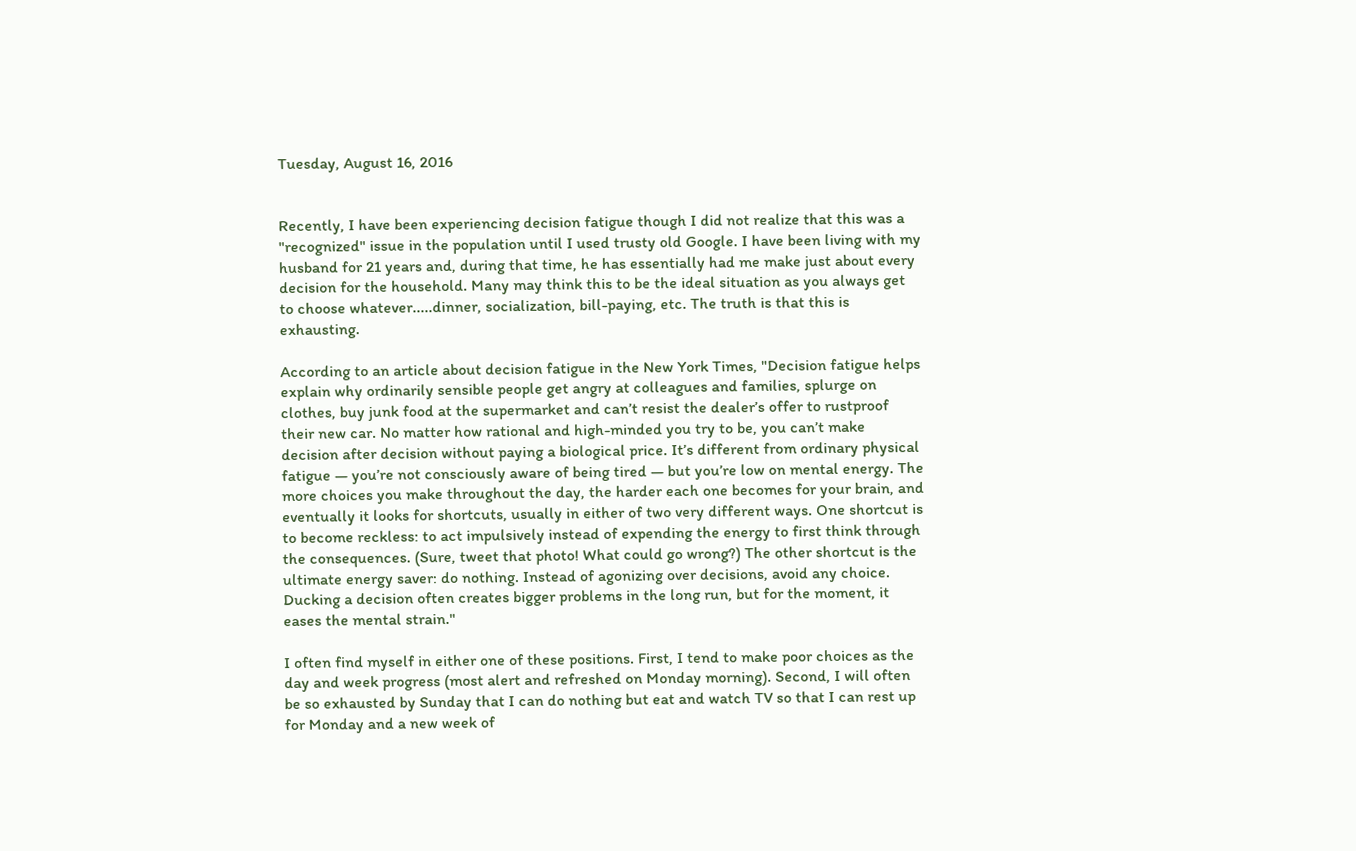Tuesday, August 16, 2016


Recently, I have been experiencing decision fatigue though I did not realize that this was a "recognized" issue in the population until I used trusty old Google. I have been living with my husband for 21 years and, during that time, he has essentially had me make just about every decision for the household. Many may think this to be the ideal situation as you always get to choose whatever.....dinner, socialization, bill-paying, etc. The truth is that this is exhausting.

According to an article about decision fatigue in the New York Times, "Decision fatigue helps explain why ordinarily sensible people get angry at colleagues and families, splurge on clothes, buy junk food at the supermarket and can’t resist the dealer’s offer to rustproof their new car. No matter how rational and high-minded you try to be, you can’t make decision after decision without paying a biological price. It’s different from ordinary physical fatigue — you’re not consciously aware of being tired — but you’re low on mental energy. The more choices you make throughout the day, the harder each one becomes for your brain, and eventually it looks for shortcuts, usually in either of two very different ways. One shortcut is to become reckless: to act impulsively instead of expending the energy to first think through the consequences. (Sure, tweet that photo! What could go wrong?) The other shortcut is the ultimate energy saver: do nothing. Instead of agonizing over decisions, avoid any choice. Ducking a decision often creates bigger problems in the long run, but for the moment, it eases the mental strain."

I often find myself in either one of these positions. First, I tend to make poor choices as the day and week progress (most alert and refreshed on Monday morning). Second, I will often be so exhausted by Sunday that I can do nothing but eat and watch TV so that I can rest up for Monday and a new week of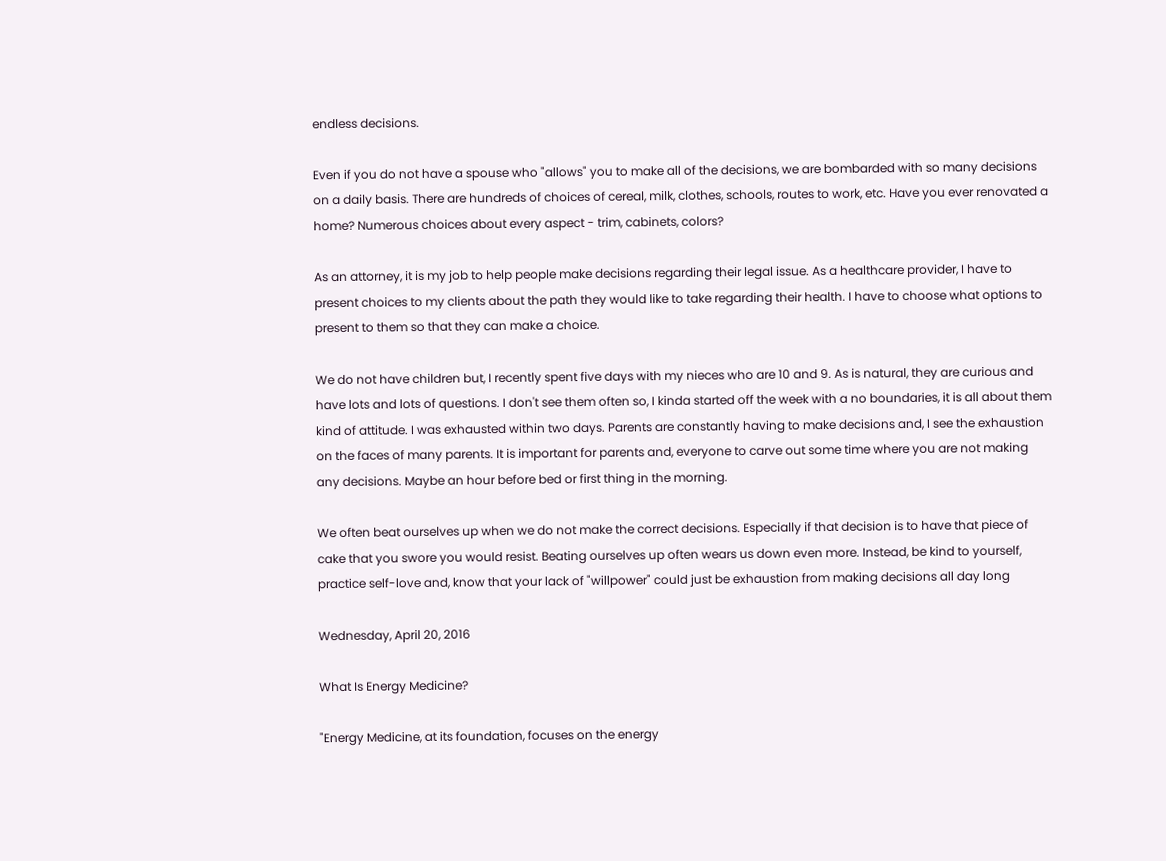endless decisions.

Even if you do not have a spouse who "allows" you to make all of the decisions, we are bombarded with so many decisions on a daily basis. There are hundreds of choices of cereal, milk, clothes, schools, routes to work, etc. Have you ever renovated a home? Numerous choices about every aspect - trim, cabinets, colors?

As an attorney, it is my job to help people make decisions regarding their legal issue. As a healthcare provider, I have to present choices to my clients about the path they would like to take regarding their health. I have to choose what options to present to them so that they can make a choice.

We do not have children but, I recently spent five days with my nieces who are 10 and 9. As is natural, they are curious and have lots and lots of questions. I don't see them often so, I kinda started off the week with a no boundaries, it is all about them kind of attitude. I was exhausted within two days. Parents are constantly having to make decisions and, I see the exhaustion on the faces of many parents. It is important for parents and, everyone to carve out some time where you are not making any decisions. Maybe an hour before bed or first thing in the morning.

We often beat ourselves up when we do not make the correct decisions. Especially if that decision is to have that piece of cake that you swore you would resist. Beating ourselves up often wears us down even more. Instead, be kind to yourself, practice self-love and, know that your lack of "willpower" could just be exhaustion from making decisions all day long

Wednesday, April 20, 2016

What Is Energy Medicine?

"Energy Medicine, at its foundation, focuses on the energy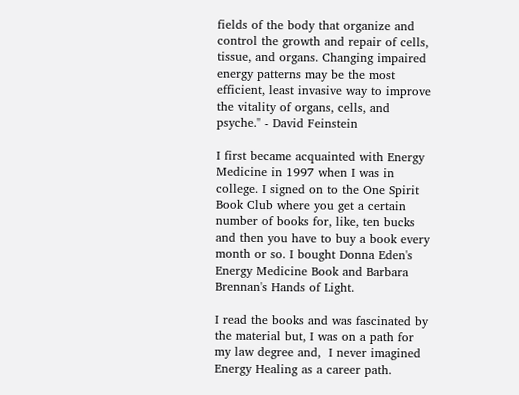fields of the body that organize and control the growth and repair of cells, tissue, and organs. Changing impaired energy patterns may be the most efficient, least invasive way to improve the vitality of organs, cells, and psyche." - David Feinstein

I first became acquainted with Energy Medicine in 1997 when I was in college. I signed on to the One Spirit Book Club where you get a certain number of books for, like, ten bucks and then you have to buy a book every month or so. I bought Donna Eden's Energy Medicine Book and Barbara Brennan's Hands of Light.

I read the books and was fascinated by the material but, I was on a path for my law degree and,  I never imagined Energy Healing as a career path.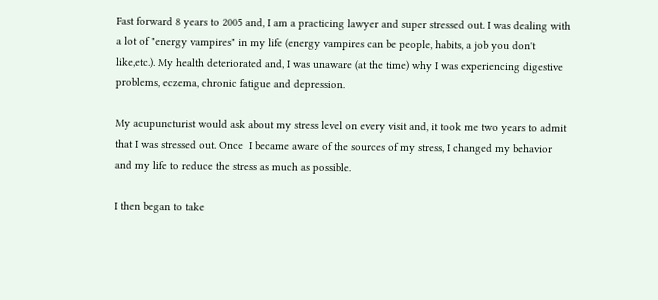Fast forward 8 years to 2005 and, I am a practicing lawyer and super stressed out. I was dealing with a lot of "energy vampires" in my life (energy vampires can be people, habits, a job you don't like,etc.). My health deteriorated and, I was unaware (at the time) why I was experiencing digestive problems, eczema, chronic fatigue and depression.

My acupuncturist would ask about my stress level on every visit and, it took me two years to admit that I was stressed out. Once  I became aware of the sources of my stress, I changed my behavior and my life to reduce the stress as much as possible.

I then began to take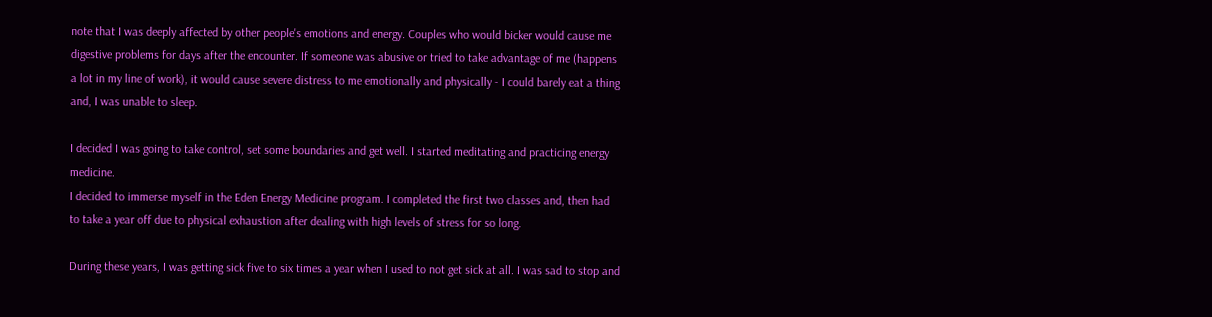note that I was deeply affected by other people's emotions and energy. Couples who would bicker would cause me digestive problems for days after the encounter. If someone was abusive or tried to take advantage of me (happens a lot in my line of work), it would cause severe distress to me emotionally and physically - I could barely eat a thing and, I was unable to sleep.

I decided I was going to take control, set some boundaries and get well. I started meditating and practicing energy medicine.
I decided to immerse myself in the Eden Energy Medicine program. I completed the first two classes and, then had to take a year off due to physical exhaustion after dealing with high levels of stress for so long.

During these years, I was getting sick five to six times a year when I used to not get sick at all. I was sad to stop and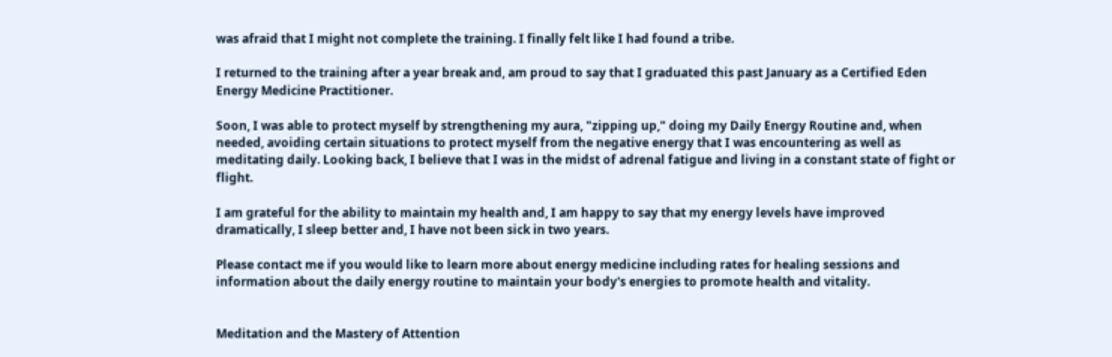was afraid that I might not complete the training. I finally felt like I had found a tribe.

I returned to the training after a year break and, am proud to say that I graduated this past January as a Certified Eden Energy Medicine Practitioner.

Soon, I was able to protect myself by strengthening my aura, "zipping up," doing my Daily Energy Routine and, when needed, avoiding certain situations to protect myself from the negative energy that I was encountering as well as meditating daily. Looking back, I believe that I was in the midst of adrenal fatigue and living in a constant state of fight or flight.

I am grateful for the ability to maintain my health and, I am happy to say that my energy levels have improved dramatically, I sleep better and, I have not been sick in two years.

Please contact me if you would like to learn more about energy medicine including rates for healing sessions and information about the daily energy routine to maintain your body's energies to promote health and vitality.


Meditation and the Mastery of Attention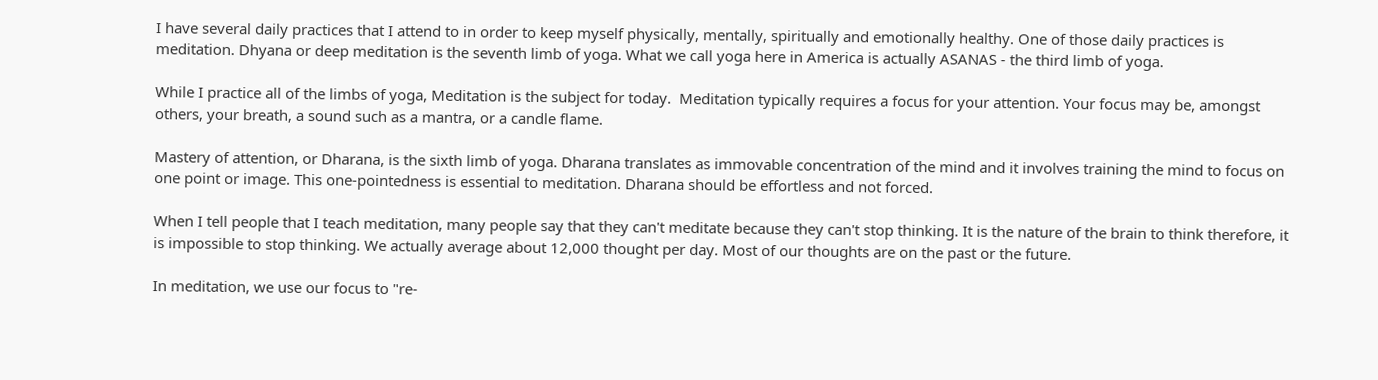I have several daily practices that I attend to in order to keep myself physically, mentally, spiritually and emotionally healthy. One of those daily practices is meditation. Dhyana or deep meditation is the seventh limb of yoga. What we call yoga here in America is actually ASANAS - the third limb of yoga.

While I practice all of the limbs of yoga, Meditation is the subject for today.  Meditation typically requires a focus for your attention. Your focus may be, amongst others, your breath, a sound such as a mantra, or a candle flame.

Mastery of attention, or Dharana, is the sixth limb of yoga. Dharana translates as immovable concentration of the mind and it involves training the mind to focus on one point or image. This one-pointedness is essential to meditation. Dharana should be effortless and not forced.

When I tell people that I teach meditation, many people say that they can't meditate because they can't stop thinking. It is the nature of the brain to think therefore, it is impossible to stop thinking. We actually average about 12,000 thought per day. Most of our thoughts are on the past or the future.

In meditation, we use our focus to "re-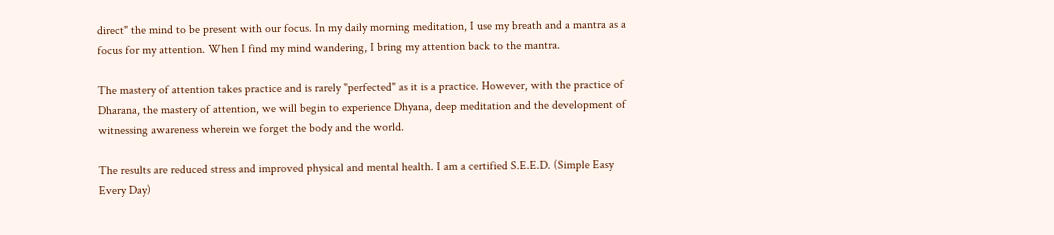direct" the mind to be present with our focus. In my daily morning meditation, I use my breath and a mantra as a focus for my attention. When I find my mind wandering, I bring my attention back to the mantra.

The mastery of attention takes practice and is rarely "perfected" as it is a practice. However, with the practice of Dharana, the mastery of attention, we will begin to experience Dhyana, deep meditation and the development of witnessing awareness wherein we forget the body and the world.

The results are reduced stress and improved physical and mental health. I am a certified S.E.E.D. (Simple Easy Every Day)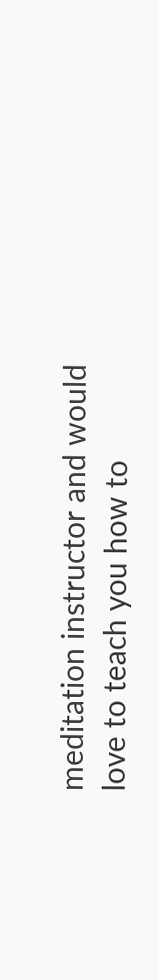meditation instructor and would love to teach you how to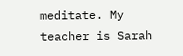meditate. My teacher is Sarah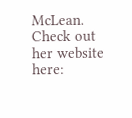McLean. Check out her website here: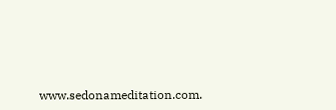www.sedonameditation.com.